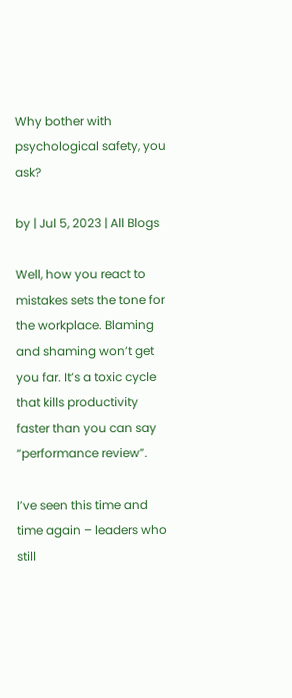Why bother with psychological safety, you ask?

by | Jul 5, 2023 | All Blogs

Well, how you react to mistakes sets the tone for the workplace. Blaming and shaming won’t get you far. It’s a toxic cycle that kills productivity faster than you can say “performance review”.

I’ve seen this time and time again – leaders who still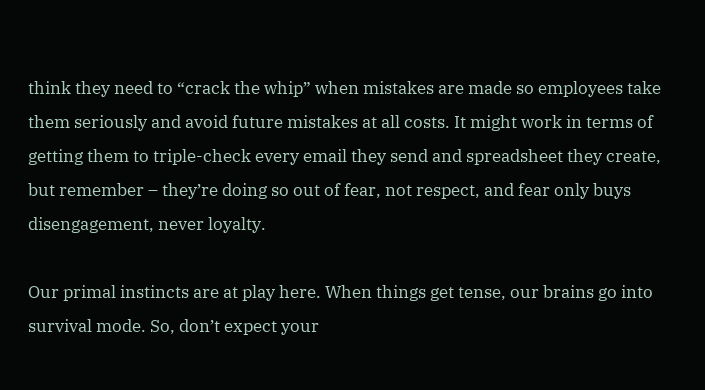think they need to “crack the whip” when mistakes are made so employees take them seriously and avoid future mistakes at all costs. It might work in terms of getting them to triple-check every email they send and spreadsheet they create, but remember – they’re doing so out of fear, not respect, and fear only buys disengagement, never loyalty.

Our primal instincts are at play here. When things get tense, our brains go into survival mode. So, don’t expect your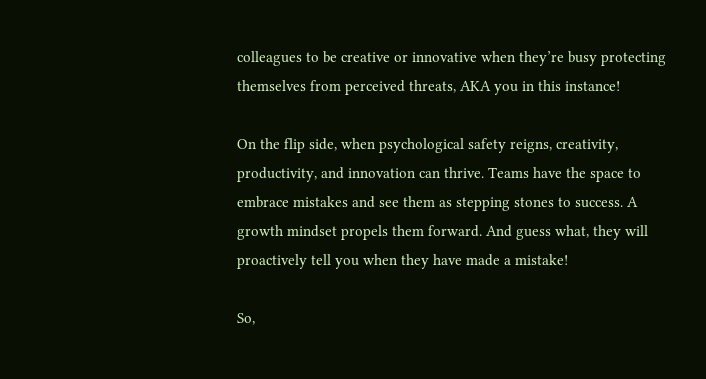colleagues to be creative or innovative when they’re busy protecting themselves from perceived threats, AKA you in this instance!

On the flip side, when psychological safety reigns, creativity, productivity, and innovation can thrive. Teams have the space to embrace mistakes and see them as stepping stones to success. A growth mindset propels them forward. And guess what, they will proactively tell you when they have made a mistake!

So,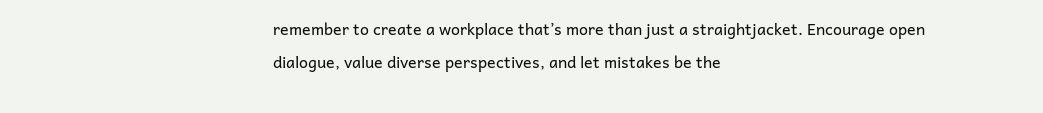remember to create a workplace that’s more than just a straightjacket. Encourage open dialogue, value diverse perspectives, and let mistakes be the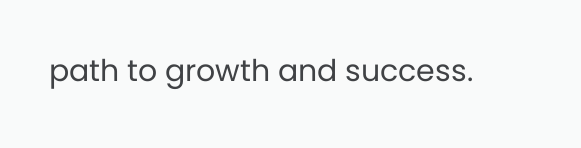path to growth and success.